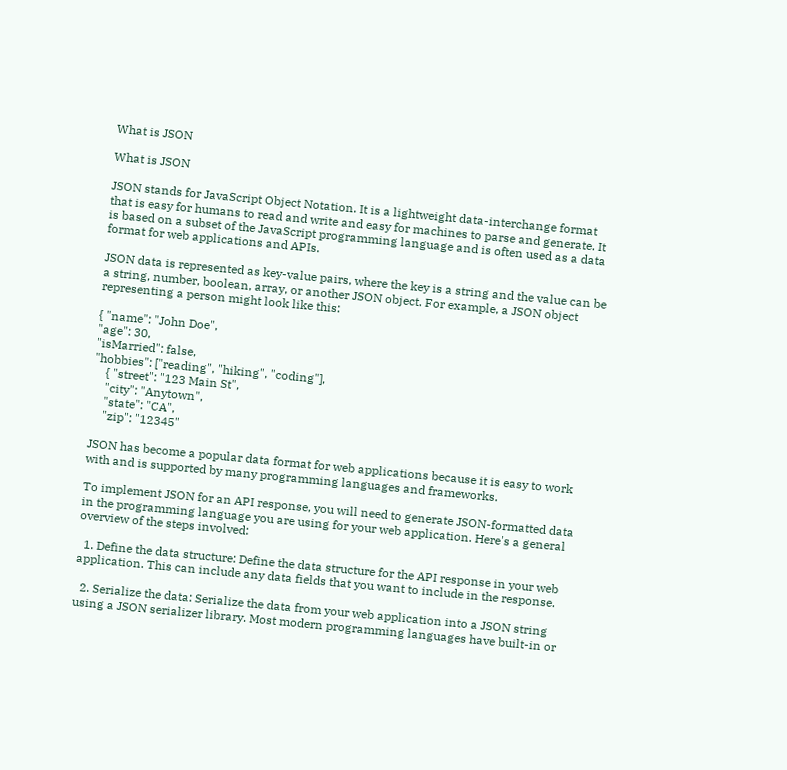What is JSON

What is JSON

JSON stands for JavaScript Object Notation. It is a lightweight data-interchange format that is easy for humans to read and write and easy for machines to parse and generate. It is based on a subset of the JavaScript programming language and is often used as a data format for web applications and APIs.

JSON data is represented as key-value pairs, where the key is a string and the value can be a string, number, boolean, array, or another JSON object. For example, a JSON object representing a person might look like this:

{ "name": "John Doe",
"age": 30,
"isMarried": false,
"hobbies": ["reading", "hiking", "coding"],
    { "street": "123 Main St",
    "city": "Anytown",
    "state": "CA",
    "zip": "12345"

JSON has become a popular data format for web applications because it is easy to work with and is supported by many programming languages and frameworks.

To implement JSON for an API response, you will need to generate JSON-formatted data in the programming language you are using for your web application. Here's a general overview of the steps involved:

  1. Define the data structure: Define the data structure for the API response in your web application. This can include any data fields that you want to include in the response.

  2. Serialize the data: Serialize the data from your web application into a JSON string using a JSON serializer library. Most modern programming languages have built-in or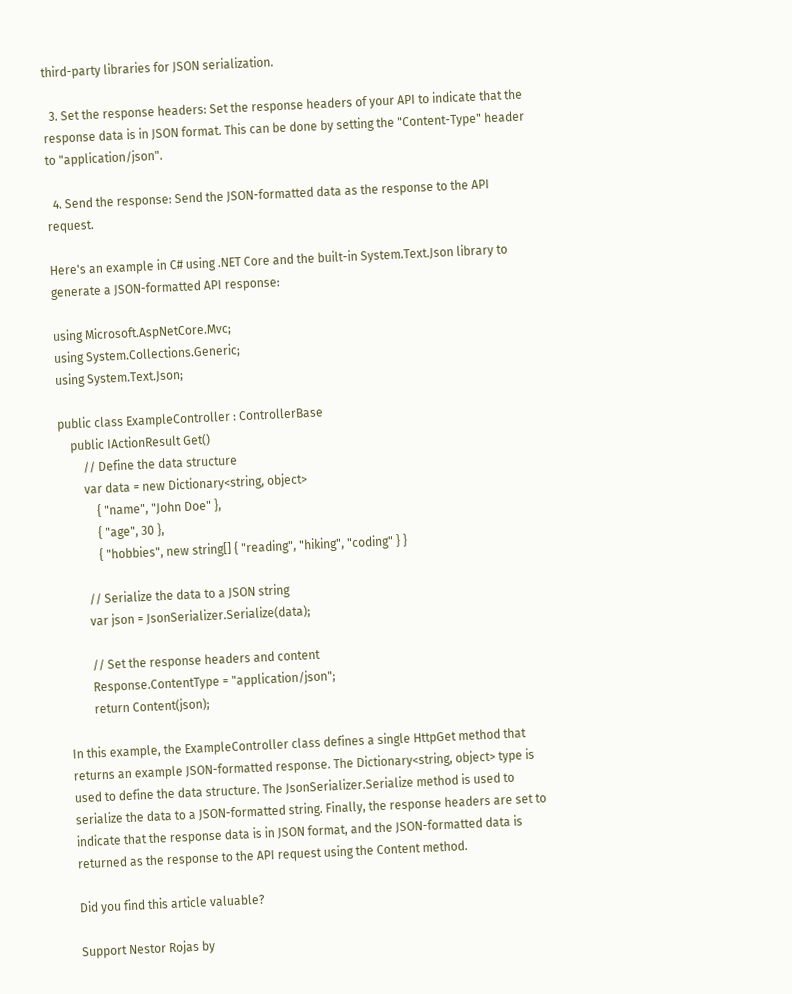third-party libraries for JSON serialization.

  3. Set the response headers: Set the response headers of your API to indicate that the response data is in JSON format. This can be done by setting the "Content-Type" header to "application/json".

  4. Send the response: Send the JSON-formatted data as the response to the API request.

Here's an example in C# using .NET Core and the built-in System.Text.Json library to generate a JSON-formatted API response:

using Microsoft.AspNetCore.Mvc;
using System.Collections.Generic;
using System.Text.Json;

public class ExampleController : ControllerBase
    public IActionResult Get()
        // Define the data structure
        var data = new Dictionary<string, object>
            { "name", "John Doe" },
            { "age", 30 },
            { "hobbies", new string[] { "reading", "hiking", "coding" } }

        // Serialize the data to a JSON string
        var json = JsonSerializer.Serialize(data);

        // Set the response headers and content
        Response.ContentType = "application/json";
        return Content(json);

In this example, the ExampleController class defines a single HttpGet method that returns an example JSON-formatted response. The Dictionary<string, object> type is used to define the data structure. The JsonSerializer.Serialize method is used to serialize the data to a JSON-formatted string. Finally, the response headers are set to indicate that the response data is in JSON format, and the JSON-formatted data is returned as the response to the API request using the Content method.

Did you find this article valuable?

Support Nestor Rojas by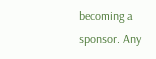becoming a sponsor. Any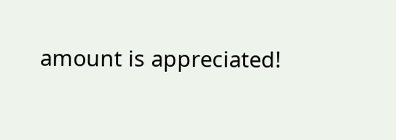amount is appreciated!